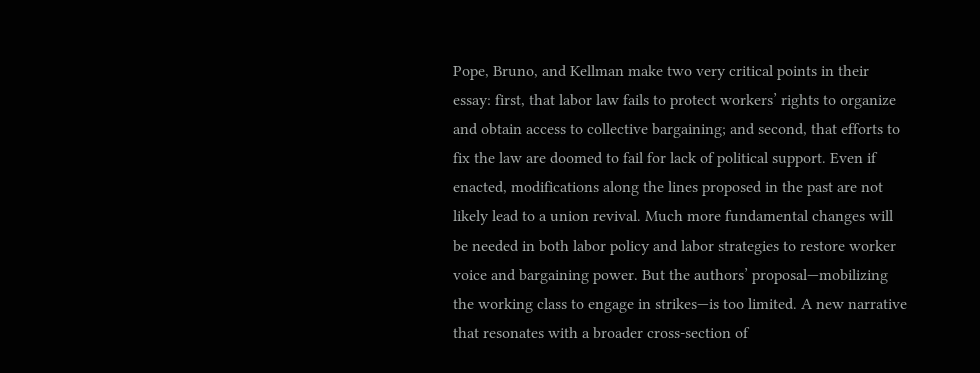Pope, Bruno, and Kellman make two very critical points in their essay: first, that labor law fails to protect workers’ rights to organize and obtain access to collective bargaining; and second, that efforts to fix the law are doomed to fail for lack of political support. Even if enacted, modifications along the lines proposed in the past are not likely lead to a union revival. Much more fundamental changes will be needed in both labor policy and labor strategies to restore worker voice and bargaining power. But the authors’ proposal—mobilizing the working class to engage in strikes—is too limited. A new narrative that resonates with a broader cross-section of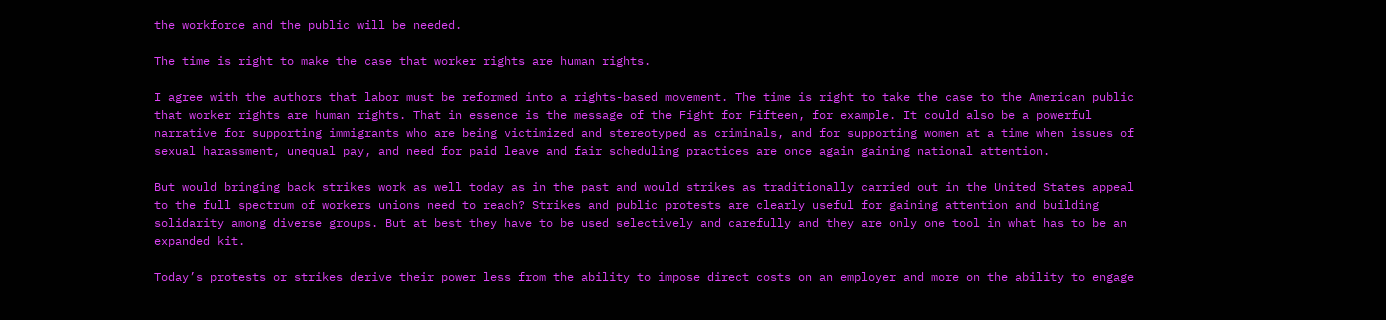the workforce and the public will be needed.

The time is right to make the case that worker rights are human rights.

I agree with the authors that labor must be reformed into a rights-based movement. The time is right to take the case to the American public that worker rights are human rights. That in essence is the message of the Fight for Fifteen, for example. It could also be a powerful narrative for supporting immigrants who are being victimized and stereotyped as criminals, and for supporting women at a time when issues of sexual harassment, unequal pay, and need for paid leave and fair scheduling practices are once again gaining national attention.

But would bringing back strikes work as well today as in the past and would strikes as traditionally carried out in the United States appeal to the full spectrum of workers unions need to reach? Strikes and public protests are clearly useful for gaining attention and building solidarity among diverse groups. But at best they have to be used selectively and carefully and they are only one tool in what has to be an expanded kit.

Today’s protests or strikes derive their power less from the ability to impose direct costs on an employer and more on the ability to engage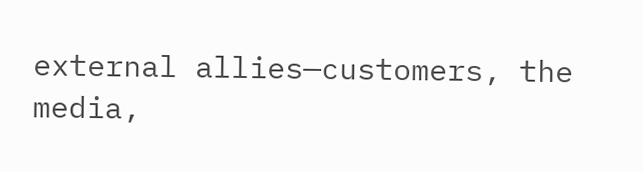external allies—customers, the media,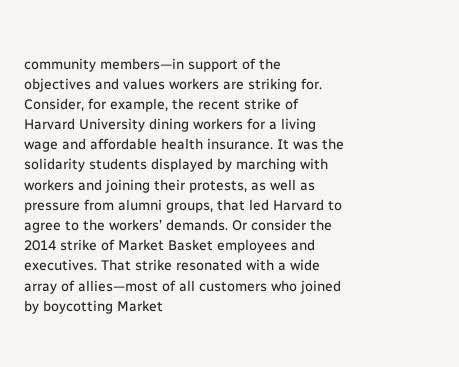community members—in support of the objectives and values workers are striking for. Consider, for example, the recent strike of Harvard University dining workers for a living wage and affordable health insurance. It was the solidarity students displayed by marching with workers and joining their protests, as well as pressure from alumni groups, that led Harvard to agree to the workers’ demands. Or consider the 2014 strike of Market Basket employees and executives. That strike resonated with a wide array of allies—most of all customers who joined by boycotting Market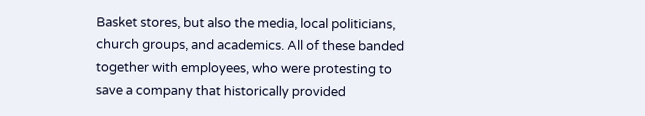Basket stores, but also the media, local politicians, church groups, and academics. All of these banded together with employees, who were protesting to save a company that historically provided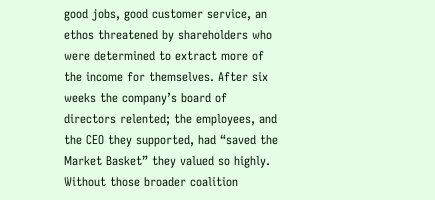good jobs, good customer service, an ethos threatened by shareholders who were determined to extract more of the income for themselves. After six weeks the company’s board of directors relented; the employees, and the CEO they supported, had “saved the Market Basket” they valued so highly. Without those broader coalition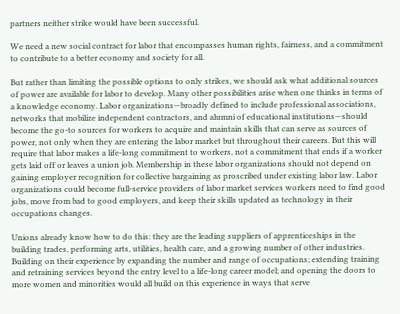partners neither strike would have been successful.

We need a new social contract for labor that encompasses human rights, fairness, and a commitment to contribute to a better economy and society for all.

But rather than limiting the possible options to only strikes, we should ask what additional sources of power are available for labor to develop. Many other possibilities arise when one thinks in terms of a knowledge economy. Labor organizations—broadly defined to include professional associations, networks that mobilize independent contractors, and alumni of educational institutions—should become the go-to sources for workers to acquire and maintain skills that can serve as sources of power, not only when they are entering the labor market but throughout their careers. But this will require that labor makes a life-long commitment to workers, not a commitment that ends if a worker gets laid off or leaves a union job. Membership in these labor organizations should not depend on gaining employer recognition for collective bargaining as proscribed under existing labor law. Labor organizations could become full-service providers of labor market services workers need to find good jobs, move from bad to good employers, and keep their skills updated as technology in their occupations changes.

Unions already know how to do this: they are the leading suppliers of apprenticeships in the building trades, performing arts, utilities, health care, and a growing number of other industries. Building on their experience by expanding the number and range of occupations; extending training and retraining services beyond the entry level to a life-long career model; and opening the doors to more women and minorities would all build on this experience in ways that serve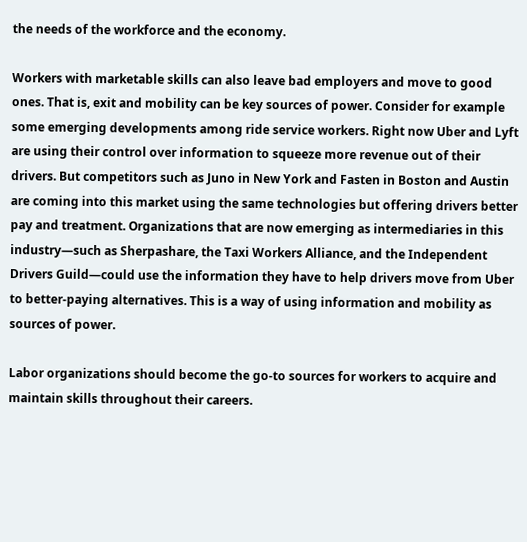the needs of the workforce and the economy.

Workers with marketable skills can also leave bad employers and move to good ones. That is, exit and mobility can be key sources of power. Consider for example some emerging developments among ride service workers. Right now Uber and Lyft are using their control over information to squeeze more revenue out of their drivers. But competitors such as Juno in New York and Fasten in Boston and Austin are coming into this market using the same technologies but offering drivers better pay and treatment. Organizations that are now emerging as intermediaries in this industry—such as Sherpashare, the Taxi Workers Alliance, and the Independent Drivers Guild—could use the information they have to help drivers move from Uber to better-paying alternatives. This is a way of using information and mobility as sources of power.

Labor organizations should become the go-to sources for workers to acquire and maintain skills throughout their careers.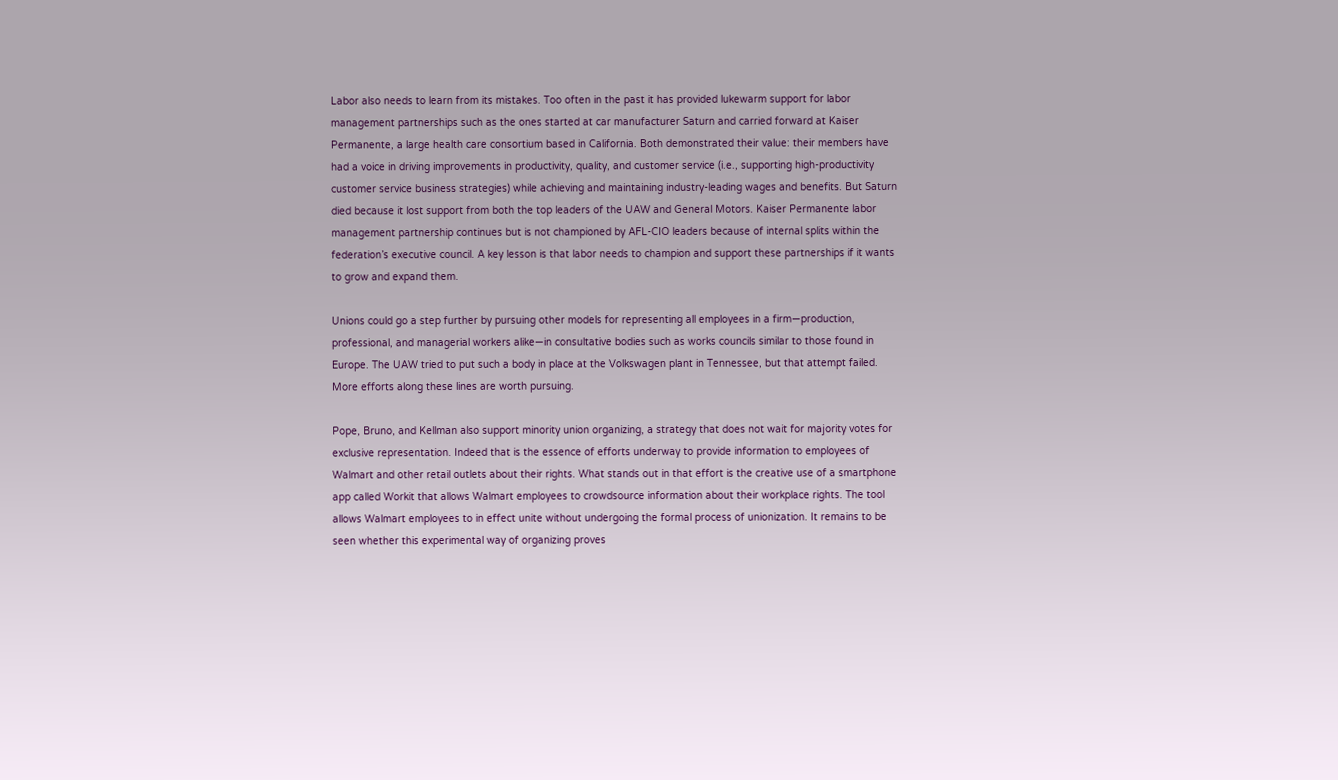Labor also needs to learn from its mistakes. Too often in the past it has provided lukewarm support for labor management partnerships such as the ones started at car manufacturer Saturn and carried forward at Kaiser Permanente, a large health care consortium based in California. Both demonstrated their value: their members have had a voice in driving improvements in productivity, quality, and customer service (i.e., supporting high-productivity customer service business strategies) while achieving and maintaining industry-leading wages and benefits. But Saturn died because it lost support from both the top leaders of the UAW and General Motors. Kaiser Permanente labor management partnership continues but is not championed by AFL-CIO leaders because of internal splits within the federation’s executive council. A key lesson is that labor needs to champion and support these partnerships if it wants to grow and expand them.

Unions could go a step further by pursuing other models for representing all employees in a firm—production, professional, and managerial workers alike—in consultative bodies such as works councils similar to those found in Europe. The UAW tried to put such a body in place at the Volkswagen plant in Tennessee, but that attempt failed. More efforts along these lines are worth pursuing.

Pope, Bruno, and Kellman also support minority union organizing, a strategy that does not wait for majority votes for exclusive representation. Indeed that is the essence of efforts underway to provide information to employees of Walmart and other retail outlets about their rights. What stands out in that effort is the creative use of a smartphone app called Workit that allows Walmart employees to crowdsource information about their workplace rights. The tool allows Walmart employees to in effect unite without undergoing the formal process of unionization. It remains to be seen whether this experimental way of organizing proves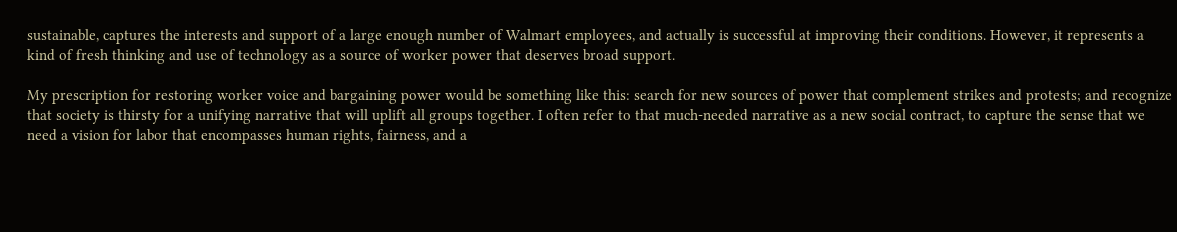sustainable, captures the interests and support of a large enough number of Walmart employees, and actually is successful at improving their conditions. However, it represents a kind of fresh thinking and use of technology as a source of worker power that deserves broad support.

My prescription for restoring worker voice and bargaining power would be something like this: search for new sources of power that complement strikes and protests; and recognize that society is thirsty for a unifying narrative that will uplift all groups together. I often refer to that much-needed narrative as a new social contract, to capture the sense that we need a vision for labor that encompasses human rights, fairness, and a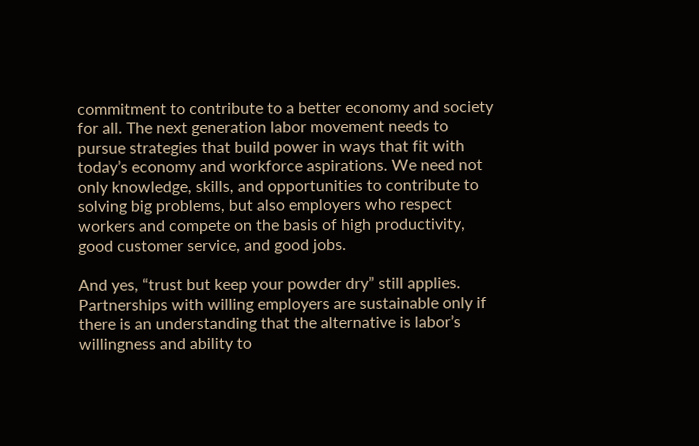commitment to contribute to a better economy and society for all. The next generation labor movement needs to pursue strategies that build power in ways that fit with today’s economy and workforce aspirations. We need not only knowledge, skills, and opportunities to contribute to solving big problems, but also employers who respect workers and compete on the basis of high productivity, good customer service, and good jobs.

And yes, “trust but keep your powder dry” still applies. Partnerships with willing employers are sustainable only if there is an understanding that the alternative is labor’s willingness and ability to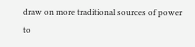draw on more traditional sources of power to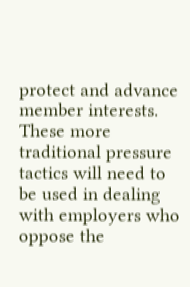protect and advance member interests. These more traditional pressure tactics will need to be used in dealing with employers who oppose the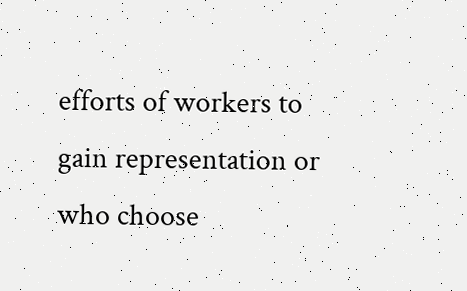efforts of workers to gain representation or who choose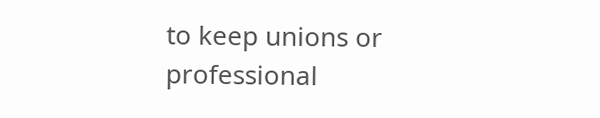to keep unions or professional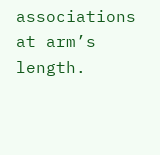associations at arm’s length.